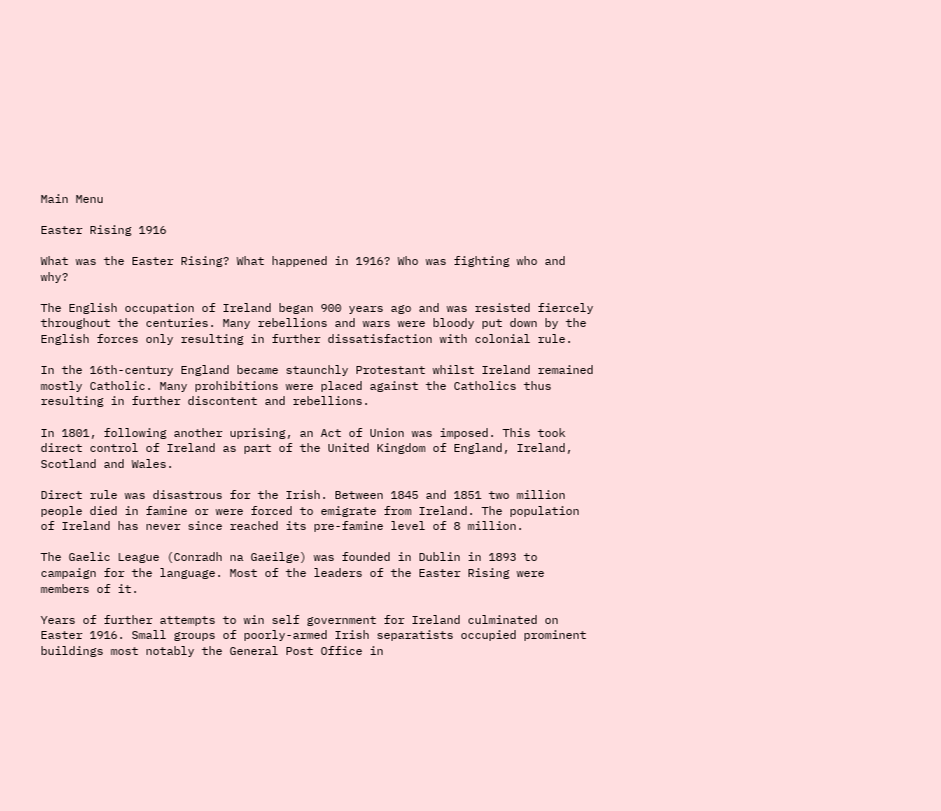Main Menu

Easter Rising 1916

What was the Easter Rising? What happened in 1916? Who was fighting who and why?

The English occupation of Ireland began 900 years ago and was resisted fiercely throughout the centuries. Many rebellions and wars were bloody put down by the English forces only resulting in further dissatisfaction with colonial rule.

In the 16th-century England became staunchly Protestant whilst Ireland remained mostly Catholic. Many prohibitions were placed against the Catholics thus resulting in further discontent and rebellions.

In 1801, following another uprising, an Act of Union was imposed. This took direct control of Ireland as part of the United Kingdom of England, Ireland, Scotland and Wales.

Direct rule was disastrous for the Irish. Between 1845 and 1851 two million people died in famine or were forced to emigrate from Ireland. The population of Ireland has never since reached its pre-famine level of 8 million.

The Gaelic League (Conradh na Gaeilge) was founded in Dublin in 1893 to campaign for the language. Most of the leaders of the Easter Rising were members of it.

Years of further attempts to win self government for Ireland culminated on Easter 1916. Small groups of poorly-armed Irish separatists occupied prominent buildings most notably the General Post Office in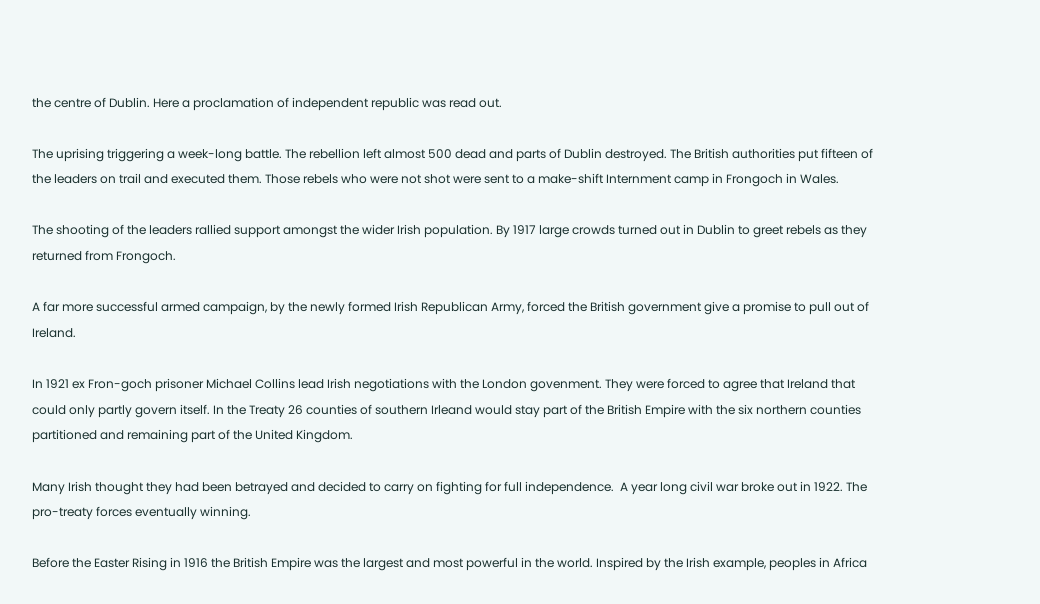the centre of Dublin. Here a proclamation of independent republic was read out.

The uprising triggering a week-long battle. The rebellion left almost 500 dead and parts of Dublin destroyed. The British authorities put fifteen of the leaders on trail and executed them. Those rebels who were not shot were sent to a make-shift Internment camp in Frongoch in Wales.

The shooting of the leaders rallied support amongst the wider Irish population. By 1917 large crowds turned out in Dublin to greet rebels as they returned from Frongoch.

A far more successful armed campaign, by the newly formed Irish Republican Army, forced the British government give a promise to pull out of Ireland.

In 1921 ex Fron-goch prisoner Michael Collins lead Irish negotiations with the London govenment. They were forced to agree that Ireland that could only partly govern itself. In the Treaty 26 counties of southern Irleand would stay part of the British Empire with the six northern counties partitioned and remaining part of the United Kingdom.

Many Irish thought they had been betrayed and decided to carry on fighting for full independence.  A year long civil war broke out in 1922. The pro-treaty forces eventually winning.

Before the Easter Rising in 1916 the British Empire was the largest and most powerful in the world. Inspired by the Irish example, peoples in Africa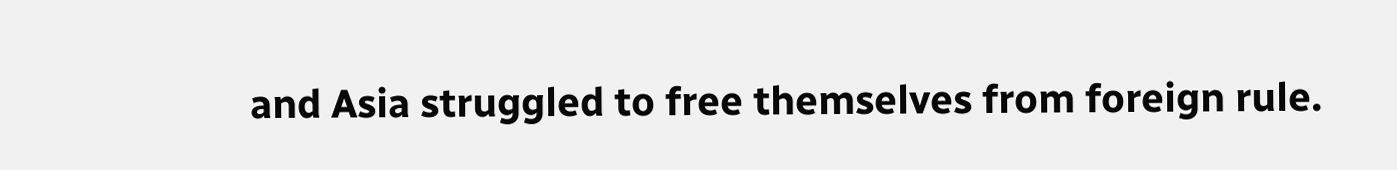and Asia struggled to free themselves from foreign rule.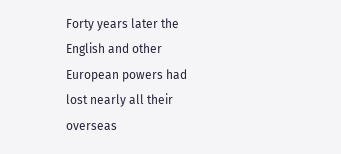Forty years later the English and other European powers had lost nearly all their overseas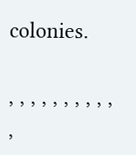colonies.

, , , , , , , , , , ,